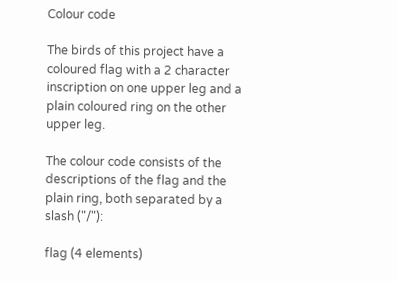Colour code

The birds of this project have a coloured flag with a 2 character inscription on one upper leg and a plain coloured ring on the other upper leg.

The colour code consists of the descriptions of the flag and the plain ring, both separated by a slash ("/"):

flag (4 elements)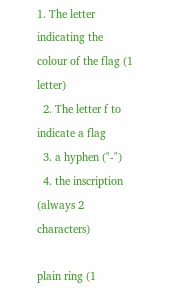1. The letter indicating the colour of the flag (1 letter)
  2. The letter f to indicate a flag
  3. a hyphen ("-")
  4. the inscription (always 2 characters)

plain ring (1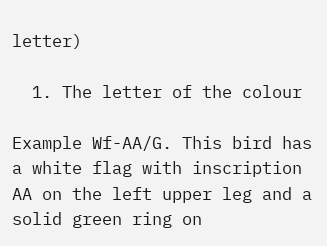letter)

  1. The letter of the colour

Example Wf-AA/G. This bird has a white flag with inscription AA on the left upper leg and a solid green ring on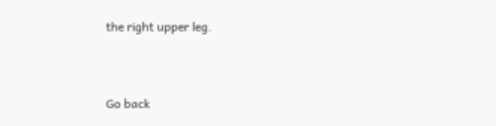the right upper leg.


Go back